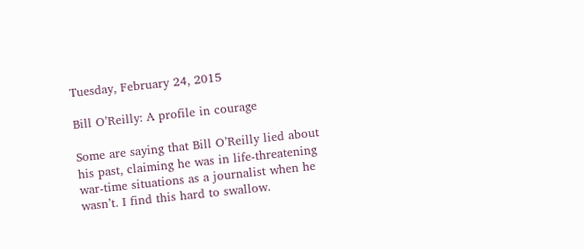Tuesday, February 24, 2015

Bill O’Reilly: A profile in courage

Some are saying that Bill O’Reilly lied about his past, claiming he was in life-threatening war-time situations as a journalist when he wasn’t. I find this hard to swallow.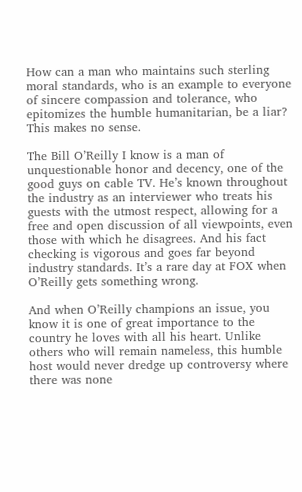How can a man who maintains such sterling moral standards, who is an example to everyone of sincere compassion and tolerance, who epitomizes the humble humanitarian, be a liar? This makes no sense.

The Bill O’Reilly I know is a man of unquestionable honor and decency, one of the good guys on cable TV. He’s known throughout the industry as an interviewer who treats his guests with the utmost respect, allowing for a free and open discussion of all viewpoints, even those with which he disagrees. And his fact checking is vigorous and goes far beyond industry standards. It’s a rare day at FOX when O’Reilly gets something wrong.

And when O’Reilly champions an issue, you know it is one of great importance to the country he loves with all his heart. Unlike others who will remain nameless, this humble host would never dredge up controversy where there was none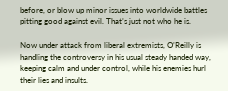before, or blow up minor issues into worldwide battles pitting good against evil. That’s just not who he is.

Now under attack from liberal extremists, O’Reilly is handling the controversy in his usual steady handed way, keeping calm and under control, while his enemies hurl their lies and insults.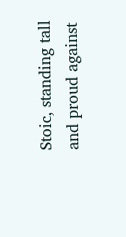Stoic, standing tall and proud against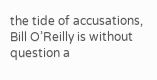the tide of accusations, Bill O’Reilly is without question a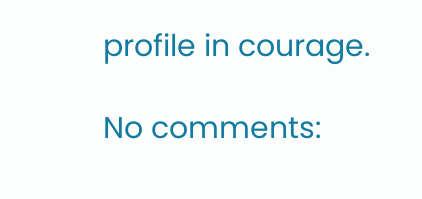profile in courage.

No comments: